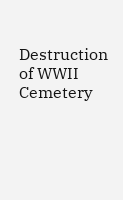Destruction of WWII Cemetery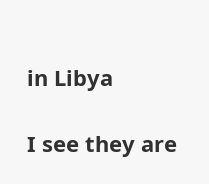in Libya

I see they are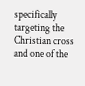specifically targeting the Christian cross and one of the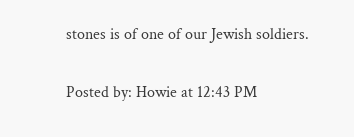stones is of one of our Jewish soldiers.

Posted by: Howie at 12:43 PM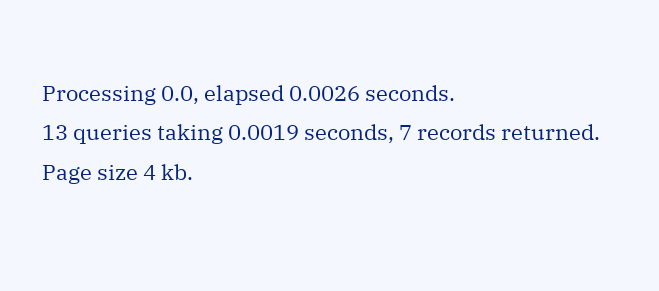Processing 0.0, elapsed 0.0026 seconds.
13 queries taking 0.0019 seconds, 7 records returned.
Page size 4 kb.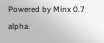Powered by Minx 0.7 alpha.